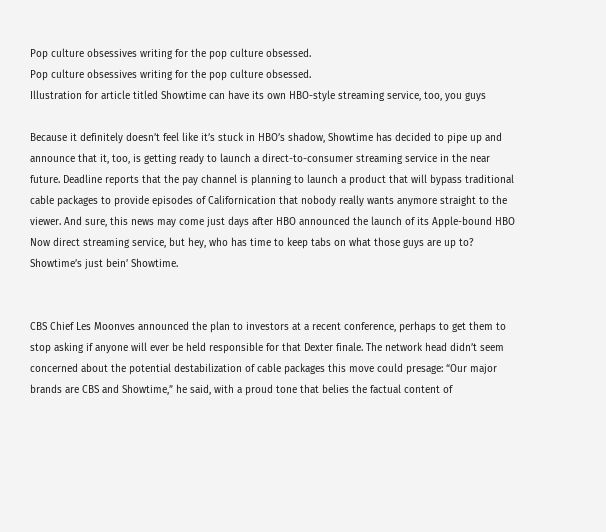Pop culture obsessives writing for the pop culture obsessed.
Pop culture obsessives writing for the pop culture obsessed.
Illustration for article titled Showtime can have its own HBO-style streaming service, too, you guys

Because it definitely doesn’t feel like it’s stuck in HBO’s shadow, Showtime has decided to pipe up and announce that it, too, is getting ready to launch a direct-to-consumer streaming service in the near future. Deadline reports that the pay channel is planning to launch a product that will bypass traditional cable packages to provide episodes of Californication that nobody really wants anymore straight to the viewer. And sure, this news may come just days after HBO announced the launch of its Apple-bound HBO Now direct streaming service, but hey, who has time to keep tabs on what those guys are up to? Showtime’s just bein’ Showtime.


CBS Chief Les Moonves announced the plan to investors at a recent conference, perhaps to get them to stop asking if anyone will ever be held responsible for that Dexter finale. The network head didn’t seem concerned about the potential destabilization of cable packages this move could presage: “Our major brands are CBS and Showtime,” he said, with a proud tone that belies the factual content of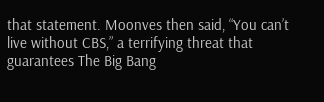that statement. Moonves then said, “You can’t live without CBS,” a terrifying threat that guarantees The Big Bang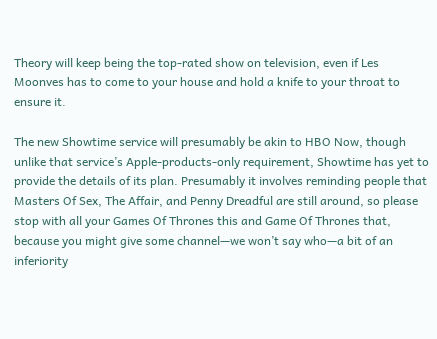Theory will keep being the top-rated show on television, even if Les Moonves has to come to your house and hold a knife to your throat to ensure it.

The new Showtime service will presumably be akin to HBO Now, though unlike that service’s Apple-products-only requirement, Showtime has yet to provide the details of its plan. Presumably it involves reminding people that Masters Of Sex, The Affair, and Penny Dreadful are still around, so please stop with all your Games Of Thrones this and Game Of Thrones that, because you might give some channel—we won’t say who—a bit of an inferiority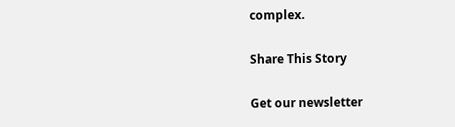complex.

Share This Story

Get our newsletter